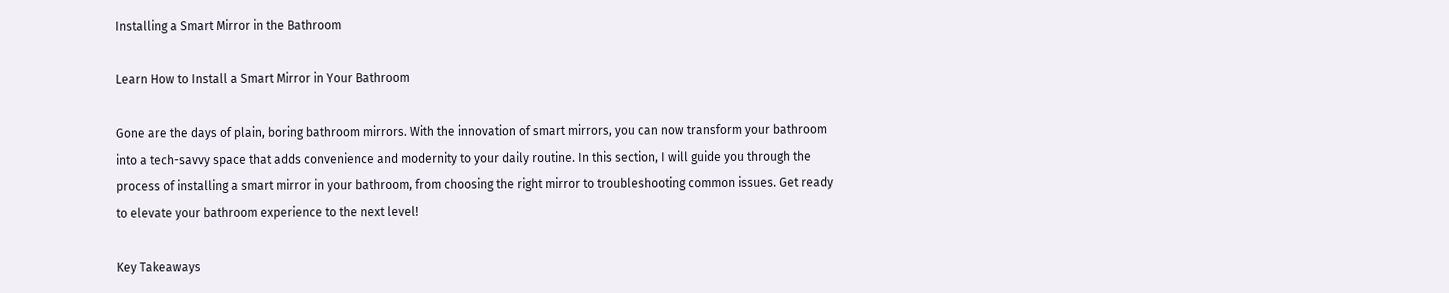Installing a Smart Mirror in the Bathroom

Learn How to Install a Smart Mirror in Your Bathroom

Gone are the days of plain, boring bathroom mirrors. With the innovation of smart mirrors, you can now transform your bathroom into a tech-savvy space that adds convenience and modernity to your daily routine. In this section, I will guide you through the process of installing a smart mirror in your bathroom, from choosing the right mirror to troubleshooting common issues. Get ready to elevate your bathroom experience to the next level!

Key Takeaways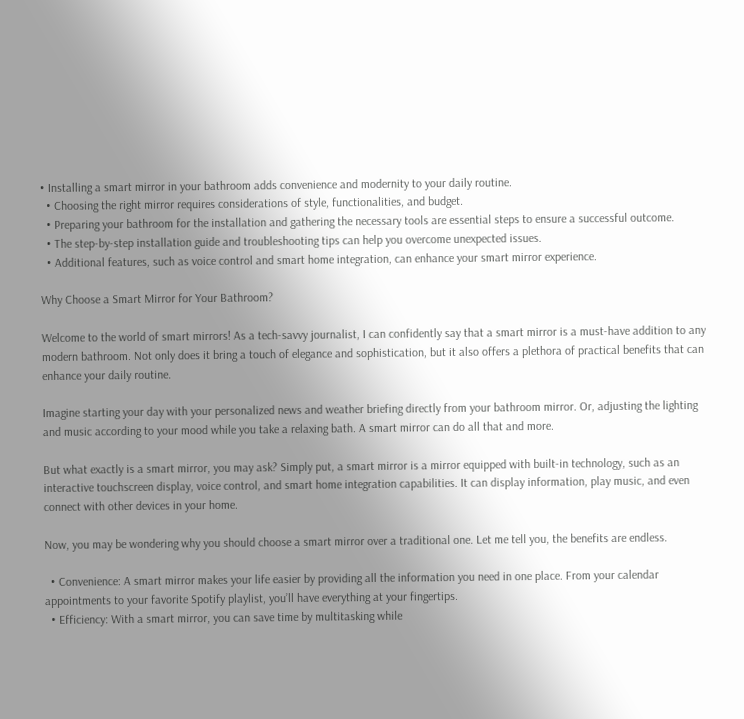• Installing a smart mirror in your bathroom adds convenience and modernity to your daily routine.
  • Choosing the right mirror requires considerations of style, functionalities, and budget.
  • Preparing your bathroom for the installation and gathering the necessary tools are essential steps to ensure a successful outcome.
  • The step-by-step installation guide and troubleshooting tips can help you overcome unexpected issues.
  • Additional features, such as voice control and smart home integration, can enhance your smart mirror experience.

Why Choose a Smart Mirror for Your Bathroom?

Welcome to the world of smart mirrors! As a tech-savvy journalist, I can confidently say that a smart mirror is a must-have addition to any modern bathroom. Not only does it bring a touch of elegance and sophistication, but it also offers a plethora of practical benefits that can enhance your daily routine.

Imagine starting your day with your personalized news and weather briefing directly from your bathroom mirror. Or, adjusting the lighting and music according to your mood while you take a relaxing bath. A smart mirror can do all that and more.

But what exactly is a smart mirror, you may ask? Simply put, a smart mirror is a mirror equipped with built-in technology, such as an interactive touchscreen display, voice control, and smart home integration capabilities. It can display information, play music, and even connect with other devices in your home.

Now, you may be wondering why you should choose a smart mirror over a traditional one. Let me tell you, the benefits are endless.

  • Convenience: A smart mirror makes your life easier by providing all the information you need in one place. From your calendar appointments to your favorite Spotify playlist, you’ll have everything at your fingertips.
  • Efficiency: With a smart mirror, you can save time by multitasking while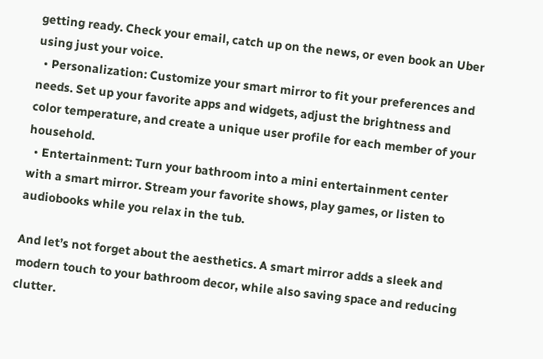getting ready. Check your email, catch up on the news, or even book an Uber using just your voice.
  • Personalization: Customize your smart mirror to fit your preferences and needs. Set up your favorite apps and widgets, adjust the brightness and color temperature, and create a unique user profile for each member of your household.
  • Entertainment: Turn your bathroom into a mini entertainment center with a smart mirror. Stream your favorite shows, play games, or listen to audiobooks while you relax in the tub.

And let’s not forget about the aesthetics. A smart mirror adds a sleek and modern touch to your bathroom decor, while also saving space and reducing clutter.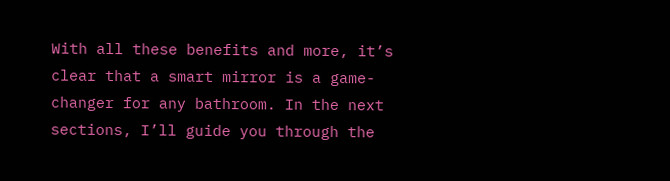With all these benefits and more, it’s clear that a smart mirror is a game-changer for any bathroom. In the next sections, I’ll guide you through the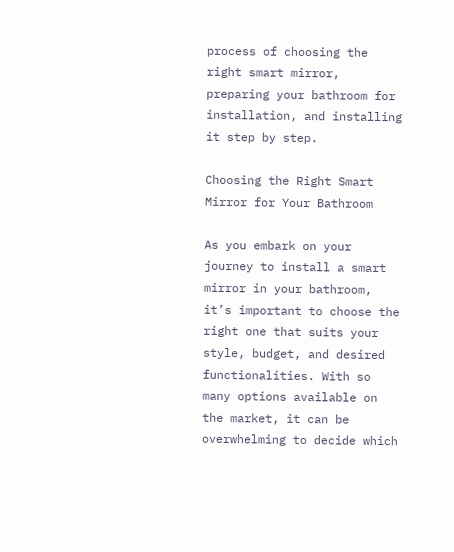process of choosing the right smart mirror, preparing your bathroom for installation, and installing it step by step.

Choosing the Right Smart Mirror for Your Bathroom

As you embark on your journey to install a smart mirror in your bathroom, it’s important to choose the right one that suits your style, budget, and desired functionalities. With so many options available on the market, it can be overwhelming to decide which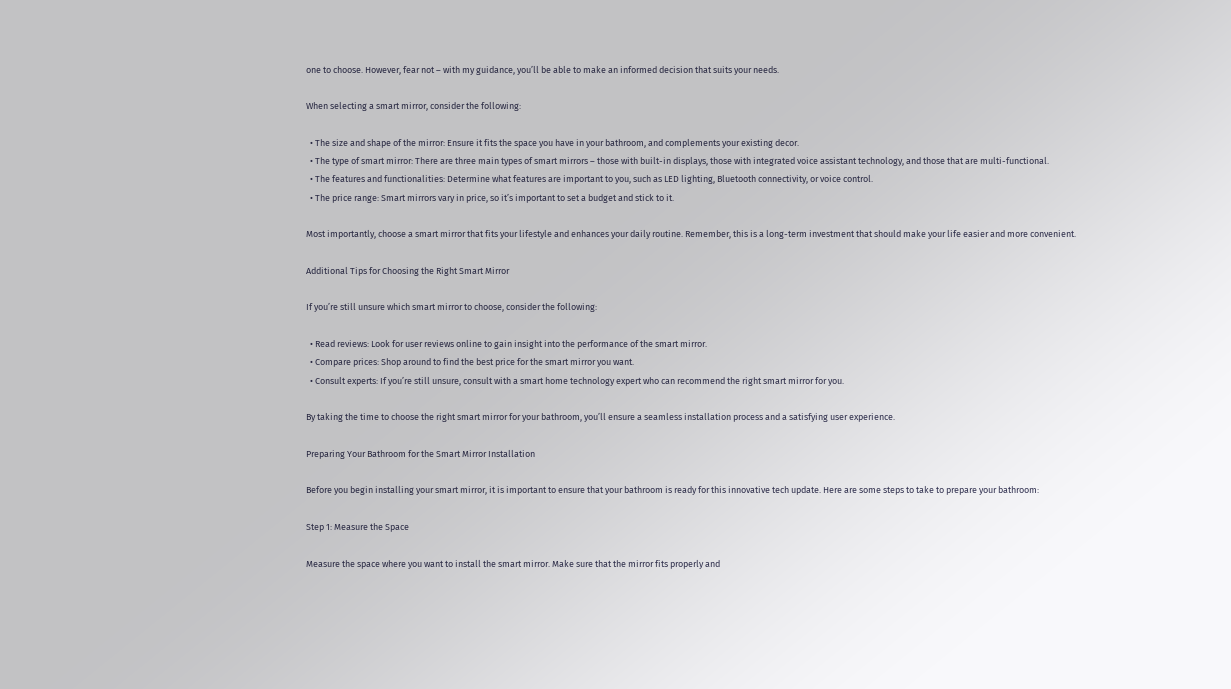one to choose. However, fear not – with my guidance, you’ll be able to make an informed decision that suits your needs.

When selecting a smart mirror, consider the following:

  • The size and shape of the mirror: Ensure it fits the space you have in your bathroom, and complements your existing decor.
  • The type of smart mirror: There are three main types of smart mirrors – those with built-in displays, those with integrated voice assistant technology, and those that are multi-functional.
  • The features and functionalities: Determine what features are important to you, such as LED lighting, Bluetooth connectivity, or voice control.
  • The price range: Smart mirrors vary in price, so it’s important to set a budget and stick to it.

Most importantly, choose a smart mirror that fits your lifestyle and enhances your daily routine. Remember, this is a long-term investment that should make your life easier and more convenient.

Additional Tips for Choosing the Right Smart Mirror

If you’re still unsure which smart mirror to choose, consider the following:

  • Read reviews: Look for user reviews online to gain insight into the performance of the smart mirror.
  • Compare prices: Shop around to find the best price for the smart mirror you want.
  • Consult experts: If you’re still unsure, consult with a smart home technology expert who can recommend the right smart mirror for you.

By taking the time to choose the right smart mirror for your bathroom, you’ll ensure a seamless installation process and a satisfying user experience.

Preparing Your Bathroom for the Smart Mirror Installation

Before you begin installing your smart mirror, it is important to ensure that your bathroom is ready for this innovative tech update. Here are some steps to take to prepare your bathroom:

Step 1: Measure the Space

Measure the space where you want to install the smart mirror. Make sure that the mirror fits properly and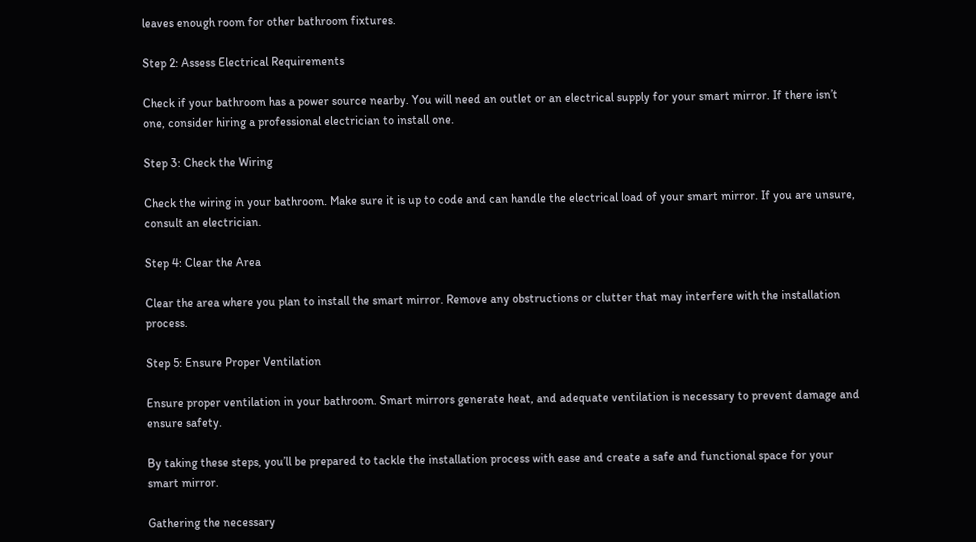leaves enough room for other bathroom fixtures.

Step 2: Assess Electrical Requirements

Check if your bathroom has a power source nearby. You will need an outlet or an electrical supply for your smart mirror. If there isn’t one, consider hiring a professional electrician to install one.

Step 3: Check the Wiring

Check the wiring in your bathroom. Make sure it is up to code and can handle the electrical load of your smart mirror. If you are unsure, consult an electrician.

Step 4: Clear the Area

Clear the area where you plan to install the smart mirror. Remove any obstructions or clutter that may interfere with the installation process.

Step 5: Ensure Proper Ventilation

Ensure proper ventilation in your bathroom. Smart mirrors generate heat, and adequate ventilation is necessary to prevent damage and ensure safety.

By taking these steps, you’ll be prepared to tackle the installation process with ease and create a safe and functional space for your smart mirror.

Gathering the necessary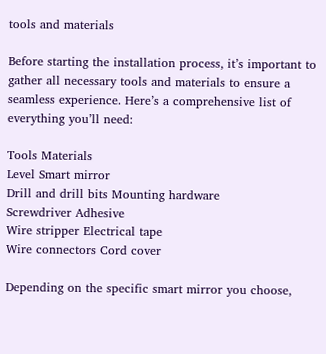tools and materials

Before starting the installation process, it’s important to gather all necessary tools and materials to ensure a seamless experience. Here’s a comprehensive list of everything you’ll need:

Tools Materials
Level Smart mirror
Drill and drill bits Mounting hardware
Screwdriver Adhesive
Wire stripper Electrical tape
Wire connectors Cord cover

Depending on the specific smart mirror you choose,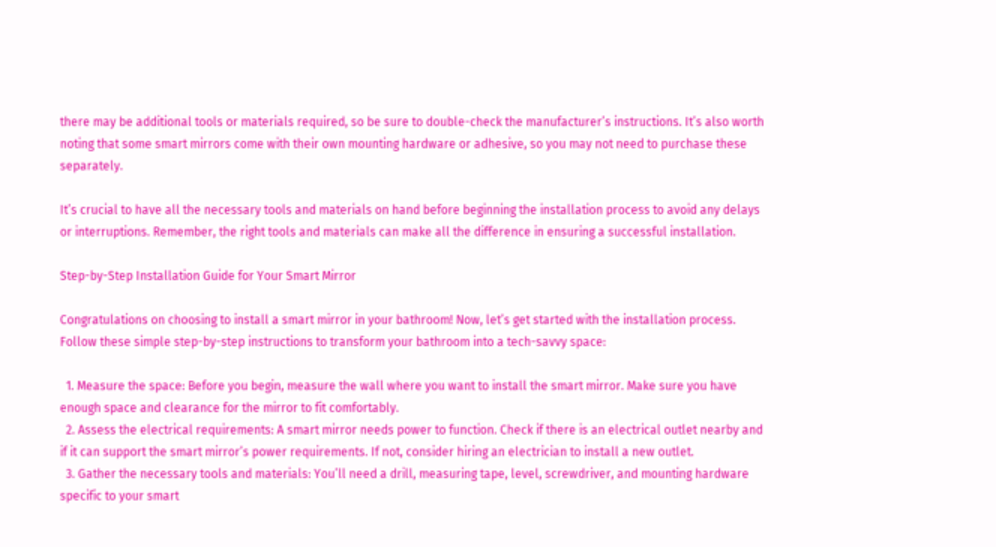there may be additional tools or materials required, so be sure to double-check the manufacturer’s instructions. It’s also worth noting that some smart mirrors come with their own mounting hardware or adhesive, so you may not need to purchase these separately.

It’s crucial to have all the necessary tools and materials on hand before beginning the installation process to avoid any delays or interruptions. Remember, the right tools and materials can make all the difference in ensuring a successful installation.

Step-by-Step Installation Guide for Your Smart Mirror

Congratulations on choosing to install a smart mirror in your bathroom! Now, let’s get started with the installation process. Follow these simple step-by-step instructions to transform your bathroom into a tech-savvy space:

  1. Measure the space: Before you begin, measure the wall where you want to install the smart mirror. Make sure you have enough space and clearance for the mirror to fit comfortably.
  2. Assess the electrical requirements: A smart mirror needs power to function. Check if there is an electrical outlet nearby and if it can support the smart mirror’s power requirements. If not, consider hiring an electrician to install a new outlet.
  3. Gather the necessary tools and materials: You’ll need a drill, measuring tape, level, screwdriver, and mounting hardware specific to your smart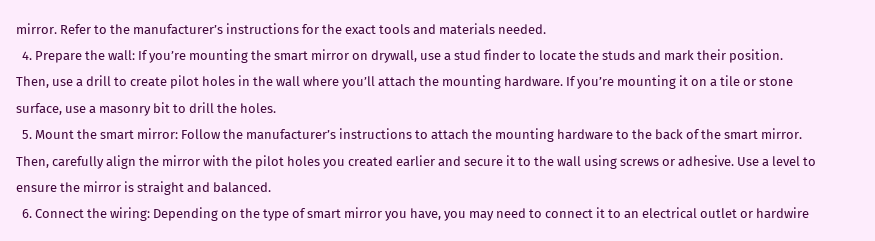mirror. Refer to the manufacturer’s instructions for the exact tools and materials needed.
  4. Prepare the wall: If you’re mounting the smart mirror on drywall, use a stud finder to locate the studs and mark their position. Then, use a drill to create pilot holes in the wall where you’ll attach the mounting hardware. If you’re mounting it on a tile or stone surface, use a masonry bit to drill the holes.
  5. Mount the smart mirror: Follow the manufacturer’s instructions to attach the mounting hardware to the back of the smart mirror. Then, carefully align the mirror with the pilot holes you created earlier and secure it to the wall using screws or adhesive. Use a level to ensure the mirror is straight and balanced.
  6. Connect the wiring: Depending on the type of smart mirror you have, you may need to connect it to an electrical outlet or hardwire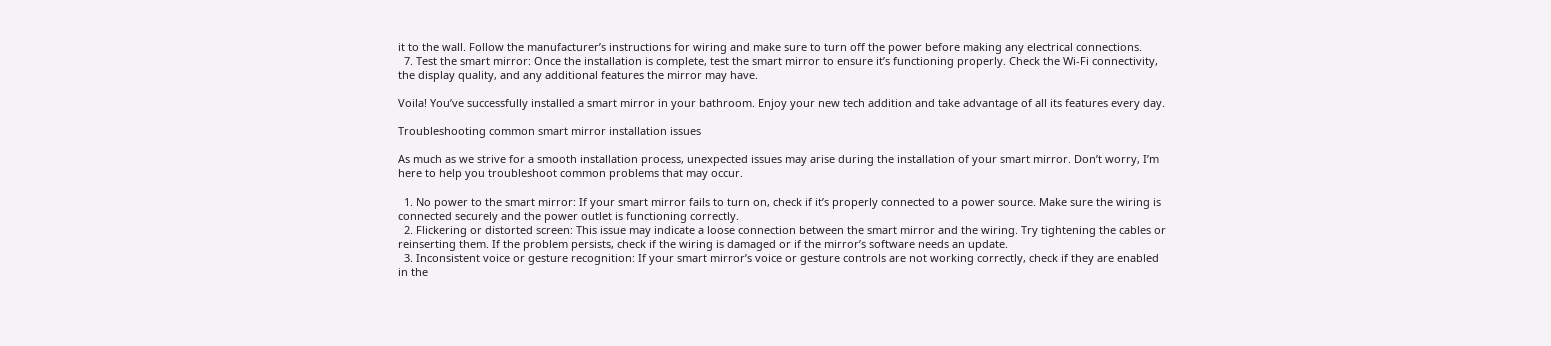it to the wall. Follow the manufacturer’s instructions for wiring and make sure to turn off the power before making any electrical connections.
  7. Test the smart mirror: Once the installation is complete, test the smart mirror to ensure it’s functioning properly. Check the Wi-Fi connectivity, the display quality, and any additional features the mirror may have.

Voila! You’ve successfully installed a smart mirror in your bathroom. Enjoy your new tech addition and take advantage of all its features every day.

Troubleshooting common smart mirror installation issues

As much as we strive for a smooth installation process, unexpected issues may arise during the installation of your smart mirror. Don’t worry, I’m here to help you troubleshoot common problems that may occur.

  1. No power to the smart mirror: If your smart mirror fails to turn on, check if it’s properly connected to a power source. Make sure the wiring is connected securely and the power outlet is functioning correctly.
  2. Flickering or distorted screen: This issue may indicate a loose connection between the smart mirror and the wiring. Try tightening the cables or reinserting them. If the problem persists, check if the wiring is damaged or if the mirror’s software needs an update.
  3. Inconsistent voice or gesture recognition: If your smart mirror’s voice or gesture controls are not working correctly, check if they are enabled in the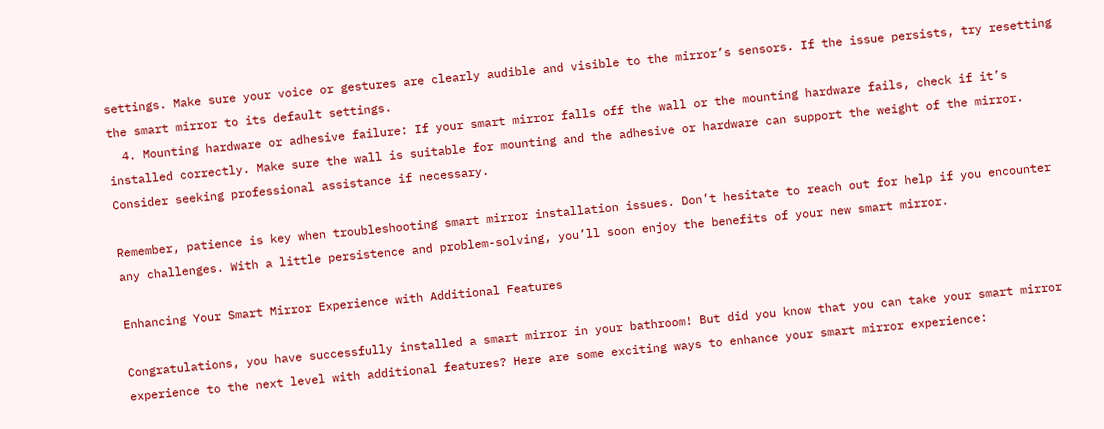settings. Make sure your voice or gestures are clearly audible and visible to the mirror’s sensors. If the issue persists, try resetting the smart mirror to its default settings.
  4. Mounting hardware or adhesive failure: If your smart mirror falls off the wall or the mounting hardware fails, check if it’s installed correctly. Make sure the wall is suitable for mounting and the adhesive or hardware can support the weight of the mirror. Consider seeking professional assistance if necessary.

Remember, patience is key when troubleshooting smart mirror installation issues. Don’t hesitate to reach out for help if you encounter any challenges. With a little persistence and problem-solving, you’ll soon enjoy the benefits of your new smart mirror.

Enhancing Your Smart Mirror Experience with Additional Features

Congratulations, you have successfully installed a smart mirror in your bathroom! But did you know that you can take your smart mirror experience to the next level with additional features? Here are some exciting ways to enhance your smart mirror experience: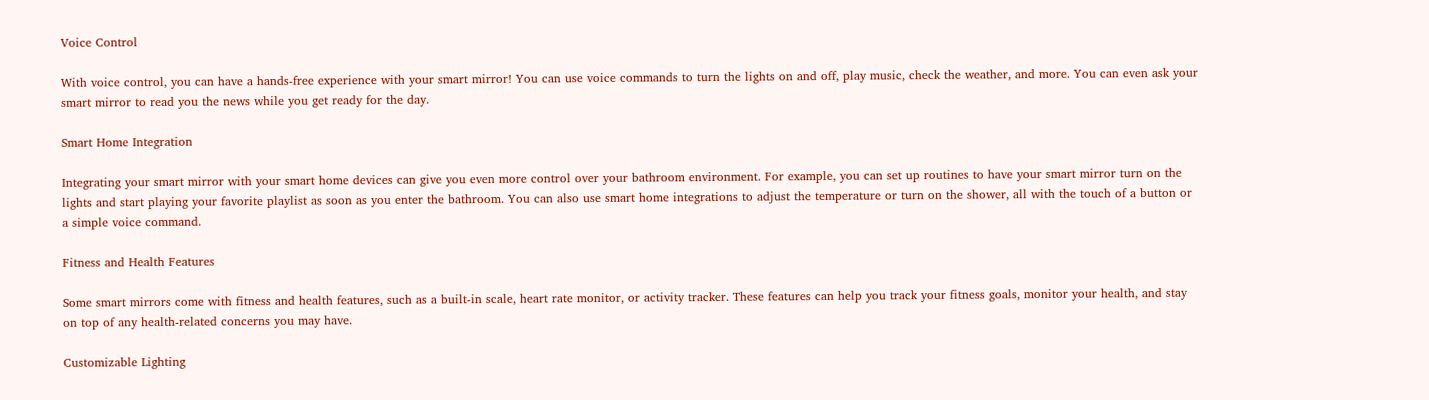Voice Control

With voice control, you can have a hands-free experience with your smart mirror! You can use voice commands to turn the lights on and off, play music, check the weather, and more. You can even ask your smart mirror to read you the news while you get ready for the day.

Smart Home Integration

Integrating your smart mirror with your smart home devices can give you even more control over your bathroom environment. For example, you can set up routines to have your smart mirror turn on the lights and start playing your favorite playlist as soon as you enter the bathroom. You can also use smart home integrations to adjust the temperature or turn on the shower, all with the touch of a button or a simple voice command.

Fitness and Health Features

Some smart mirrors come with fitness and health features, such as a built-in scale, heart rate monitor, or activity tracker. These features can help you track your fitness goals, monitor your health, and stay on top of any health-related concerns you may have.

Customizable Lighting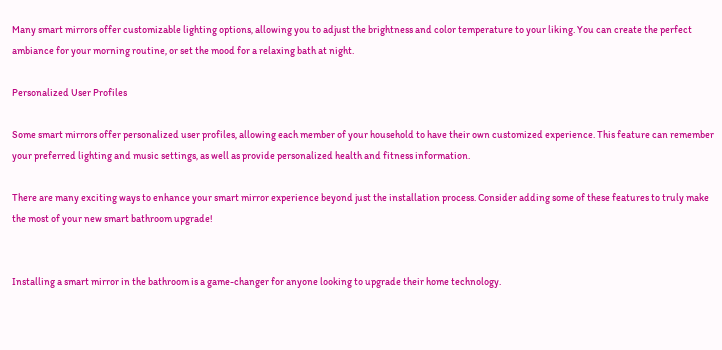Many smart mirrors offer customizable lighting options, allowing you to adjust the brightness and color temperature to your liking. You can create the perfect ambiance for your morning routine, or set the mood for a relaxing bath at night.

Personalized User Profiles

Some smart mirrors offer personalized user profiles, allowing each member of your household to have their own customized experience. This feature can remember your preferred lighting and music settings, as well as provide personalized health and fitness information.

There are many exciting ways to enhance your smart mirror experience beyond just the installation process. Consider adding some of these features to truly make the most of your new smart bathroom upgrade!


Installing a smart mirror in the bathroom is a game-changer for anyone looking to upgrade their home technology.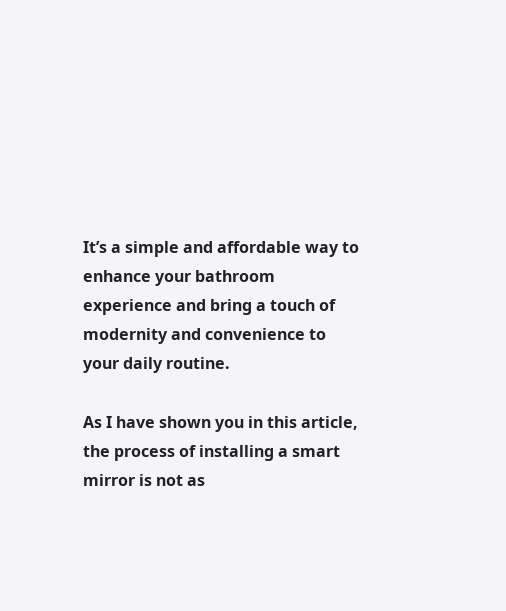It’s a simple and affordable way to enhance your bathroom experience and bring a touch of modernity and convenience to your daily routine.

As I have shown you in this article, the process of installing a smart mirror is not as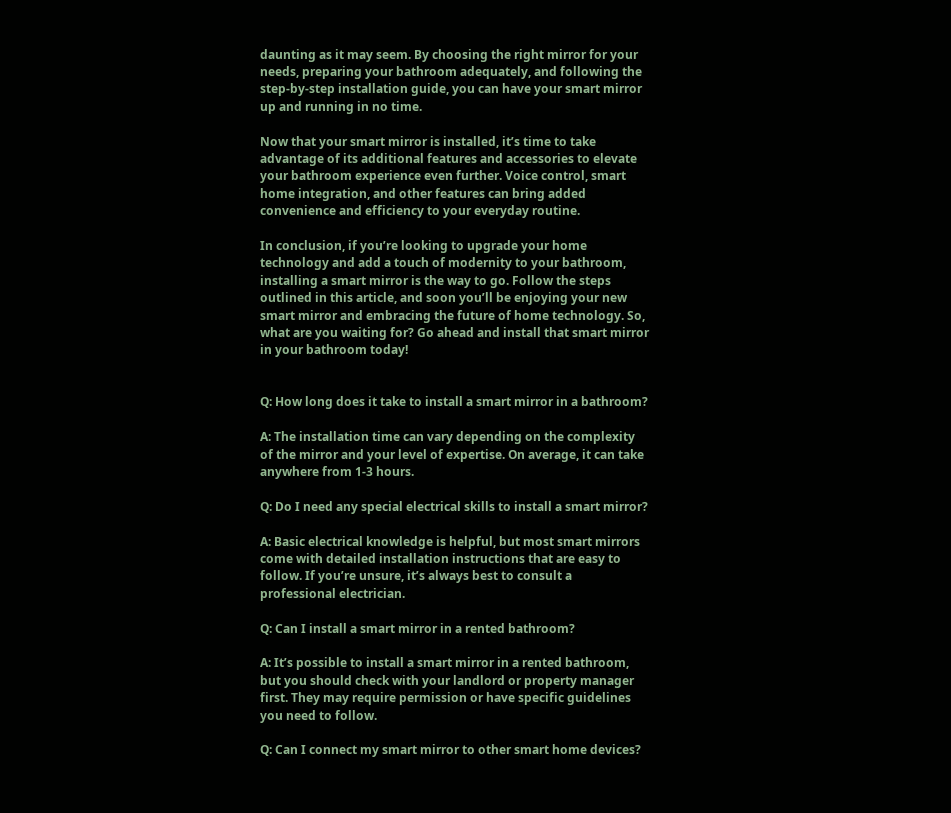daunting as it may seem. By choosing the right mirror for your needs, preparing your bathroom adequately, and following the step-by-step installation guide, you can have your smart mirror up and running in no time.

Now that your smart mirror is installed, it’s time to take advantage of its additional features and accessories to elevate your bathroom experience even further. Voice control, smart home integration, and other features can bring added convenience and efficiency to your everyday routine.

In conclusion, if you’re looking to upgrade your home technology and add a touch of modernity to your bathroom, installing a smart mirror is the way to go. Follow the steps outlined in this article, and soon you’ll be enjoying your new smart mirror and embracing the future of home technology. So, what are you waiting for? Go ahead and install that smart mirror in your bathroom today!


Q: How long does it take to install a smart mirror in a bathroom?

A: The installation time can vary depending on the complexity of the mirror and your level of expertise. On average, it can take anywhere from 1-3 hours.

Q: Do I need any special electrical skills to install a smart mirror?

A: Basic electrical knowledge is helpful, but most smart mirrors come with detailed installation instructions that are easy to follow. If you’re unsure, it’s always best to consult a professional electrician.

Q: Can I install a smart mirror in a rented bathroom?

A: It’s possible to install a smart mirror in a rented bathroom, but you should check with your landlord or property manager first. They may require permission or have specific guidelines you need to follow.

Q: Can I connect my smart mirror to other smart home devices?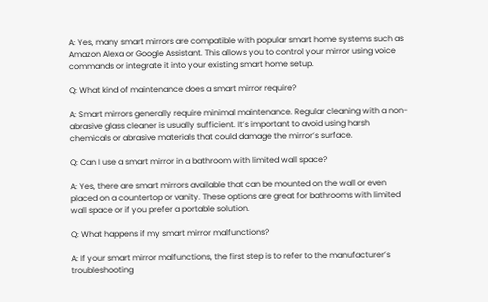A: Yes, many smart mirrors are compatible with popular smart home systems such as Amazon Alexa or Google Assistant. This allows you to control your mirror using voice commands or integrate it into your existing smart home setup.

Q: What kind of maintenance does a smart mirror require?

A: Smart mirrors generally require minimal maintenance. Regular cleaning with a non-abrasive glass cleaner is usually sufficient. It’s important to avoid using harsh chemicals or abrasive materials that could damage the mirror’s surface.

Q: Can I use a smart mirror in a bathroom with limited wall space?

A: Yes, there are smart mirrors available that can be mounted on the wall or even placed on a countertop or vanity. These options are great for bathrooms with limited wall space or if you prefer a portable solution.

Q: What happens if my smart mirror malfunctions?

A: If your smart mirror malfunctions, the first step is to refer to the manufacturer’s troubleshooting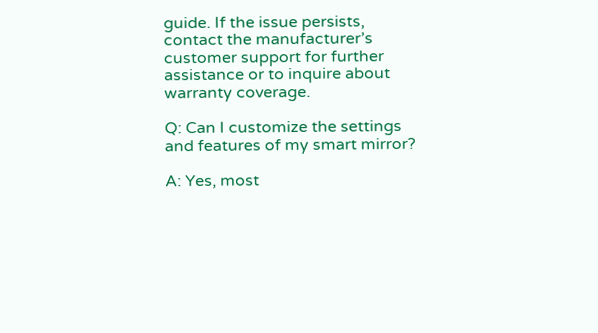guide. If the issue persists, contact the manufacturer’s customer support for further assistance or to inquire about warranty coverage.

Q: Can I customize the settings and features of my smart mirror?

A: Yes, most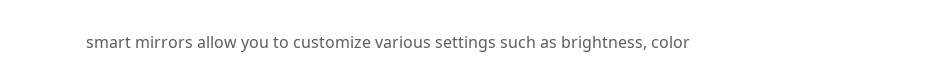smart mirrors allow you to customize various settings such as brightness, color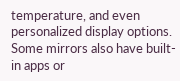temperature, and even personalized display options. Some mirrors also have built-in apps or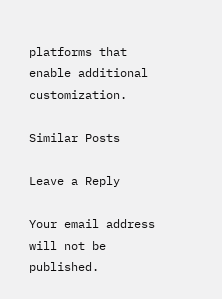platforms that enable additional customization.

Similar Posts

Leave a Reply

Your email address will not be published.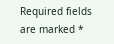Required fields are marked *